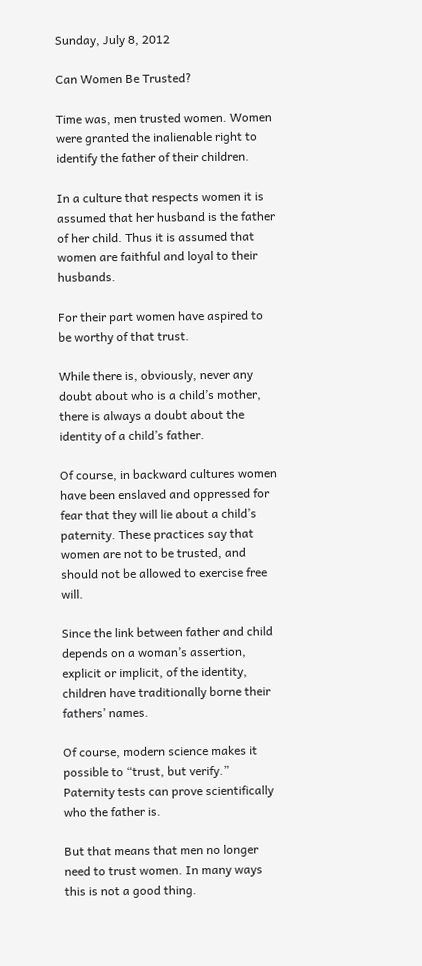Sunday, July 8, 2012

Can Women Be Trusted?

Time was, men trusted women. Women were granted the inalienable right to identify the father of their children.

In a culture that respects women it is assumed that her husband is the father of her child. Thus it is assumed that women are faithful and loyal to their husbands.

For their part women have aspired to be worthy of that trust.

While there is, obviously, never any doubt about who is a child’s mother, there is always a doubt about the identity of a child’s father.

Of course, in backward cultures women have been enslaved and oppressed for fear that they will lie about a child’s paternity. These practices say that women are not to be trusted, and should not be allowed to exercise free will.

Since the link between father and child depends on a woman’s assertion, explicit or implicit, of the identity, children have traditionally borne their fathers’ names.

Of course, modern science makes it possible to “trust, but verify.” Paternity tests can prove scientifically who the father is.

But that means that men no longer need to trust women. In many ways this is not a good thing.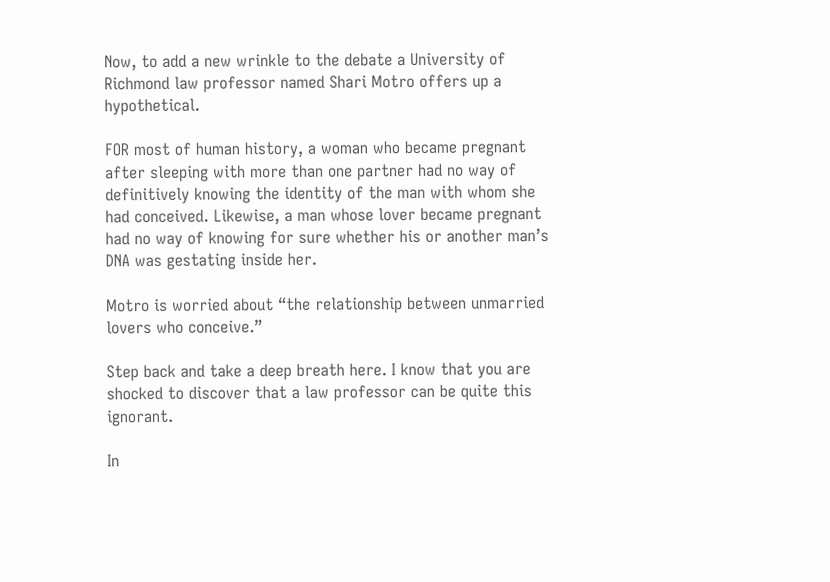Now, to add a new wrinkle to the debate a University of Richmond law professor named Shari Motro offers up a hypothetical.

FOR most of human history, a woman who became pregnant after sleeping with more than one partner had no way of definitively knowing the identity of the man with whom she had conceived. Likewise, a man whose lover became pregnant had no way of knowing for sure whether his or another man’s DNA was gestating inside her.

Motro is worried about “the relationship between unmarried lovers who conceive.”

Step back and take a deep breath here. I know that you are shocked to discover that a law professor can be quite this ignorant.

In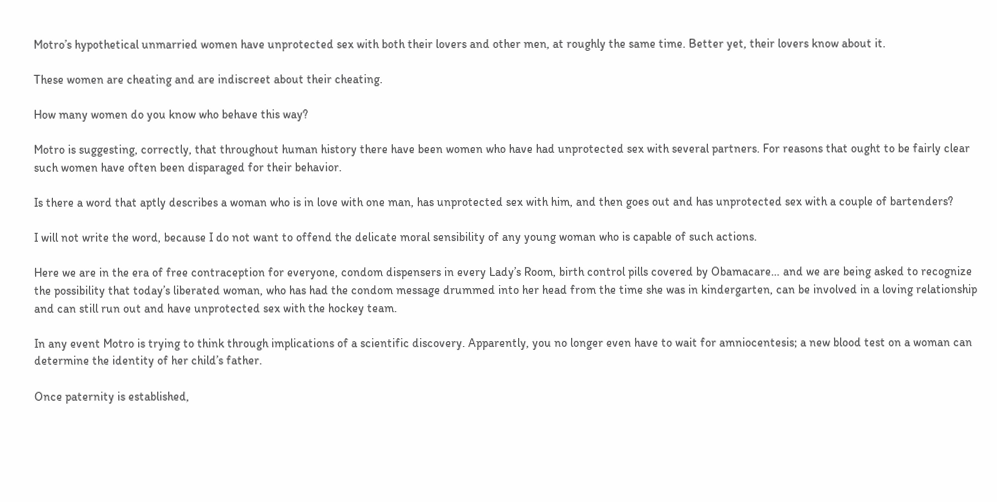Motro’s hypothetical unmarried women have unprotected sex with both their lovers and other men, at roughly the same time. Better yet, their lovers know about it.

These women are cheating and are indiscreet about their cheating.

How many women do you know who behave this way?

Motro is suggesting, correctly, that throughout human history there have been women who have had unprotected sex with several partners. For reasons that ought to be fairly clear such women have often been disparaged for their behavior.

Is there a word that aptly describes a woman who is in love with one man, has unprotected sex with him, and then goes out and has unprotected sex with a couple of bartenders?

I will not write the word, because I do not want to offend the delicate moral sensibility of any young woman who is capable of such actions.

Here we are in the era of free contraception for everyone, condom dispensers in every Lady’s Room, birth control pills covered by Obamacare… and we are being asked to recognize the possibility that today’s liberated woman, who has had the condom message drummed into her head from the time she was in kindergarten, can be involved in a loving relationship and can still run out and have unprotected sex with the hockey team.

In any event Motro is trying to think through implications of a scientific discovery. Apparently, you no longer even have to wait for amniocentesis; a new blood test on a woman can determine the identity of her child’s father.

Once paternity is established,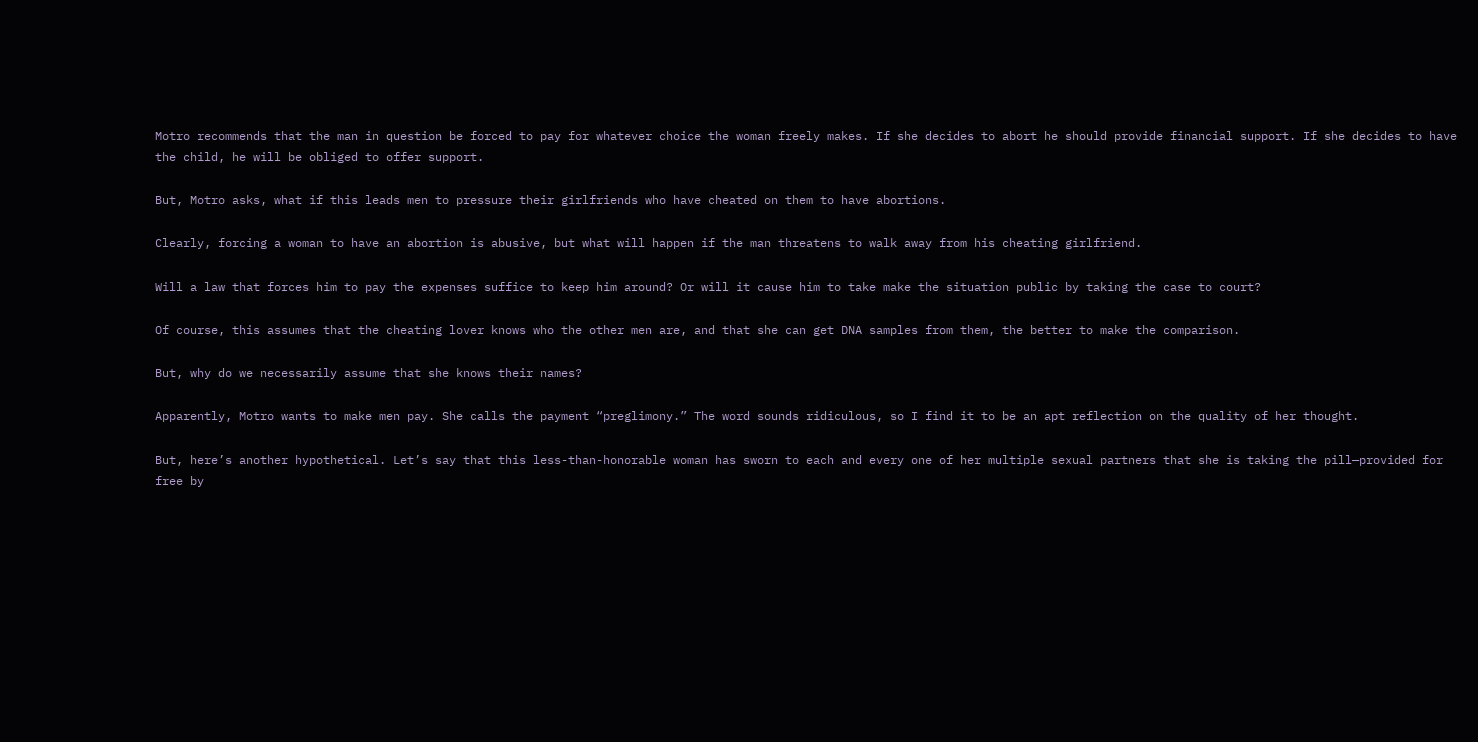Motro recommends that the man in question be forced to pay for whatever choice the woman freely makes. If she decides to abort he should provide financial support. If she decides to have the child, he will be obliged to offer support.

But, Motro asks, what if this leads men to pressure their girlfriends who have cheated on them to have abortions.

Clearly, forcing a woman to have an abortion is abusive, but what will happen if the man threatens to walk away from his cheating girlfriend.

Will a law that forces him to pay the expenses suffice to keep him around? Or will it cause him to take make the situation public by taking the case to court?

Of course, this assumes that the cheating lover knows who the other men are, and that she can get DNA samples from them, the better to make the comparison.

But, why do we necessarily assume that she knows their names?

Apparently, Motro wants to make men pay. She calls the payment “preglimony.” The word sounds ridiculous, so I find it to be an apt reflection on the quality of her thought.

But, here’s another hypothetical. Let’s say that this less-than-honorable woman has sworn to each and every one of her multiple sexual partners that she is taking the pill—provided for free by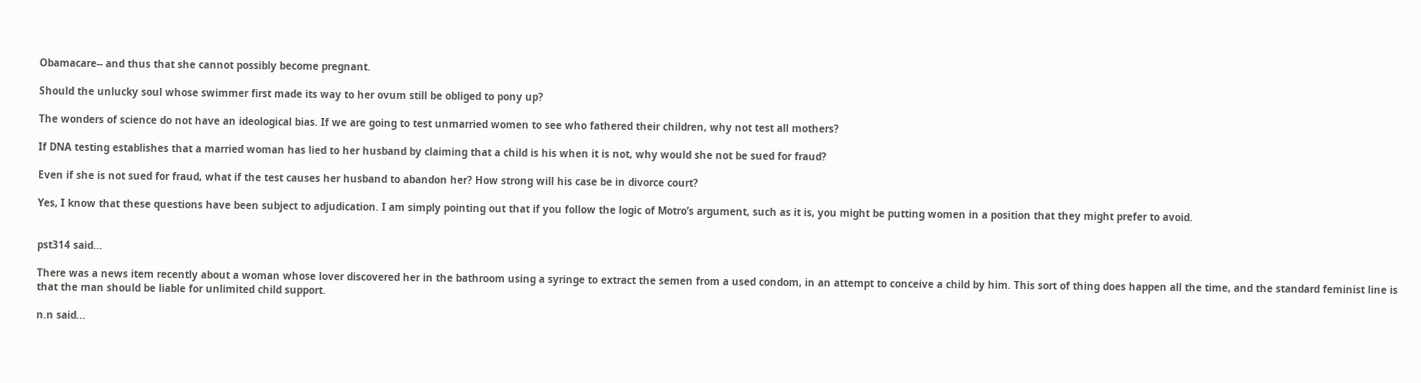Obamacare-- and thus that she cannot possibly become pregnant.

Should the unlucky soul whose swimmer first made its way to her ovum still be obliged to pony up?

The wonders of science do not have an ideological bias. If we are going to test unmarried women to see who fathered their children, why not test all mothers?

If DNA testing establishes that a married woman has lied to her husband by claiming that a child is his when it is not, why would she not be sued for fraud?

Even if she is not sued for fraud, what if the test causes her husband to abandon her? How strong will his case be in divorce court?

Yes, I know that these questions have been subject to adjudication. I am simply pointing out that if you follow the logic of Motro’s argument, such as it is, you might be putting women in a position that they might prefer to avoid.


pst314 said...

There was a news item recently about a woman whose lover discovered her in the bathroom using a syringe to extract the semen from a used condom, in an attempt to conceive a child by him. This sort of thing does happen all the time, and the standard feminist line is that the man should be liable for unlimited child support.

n.n said...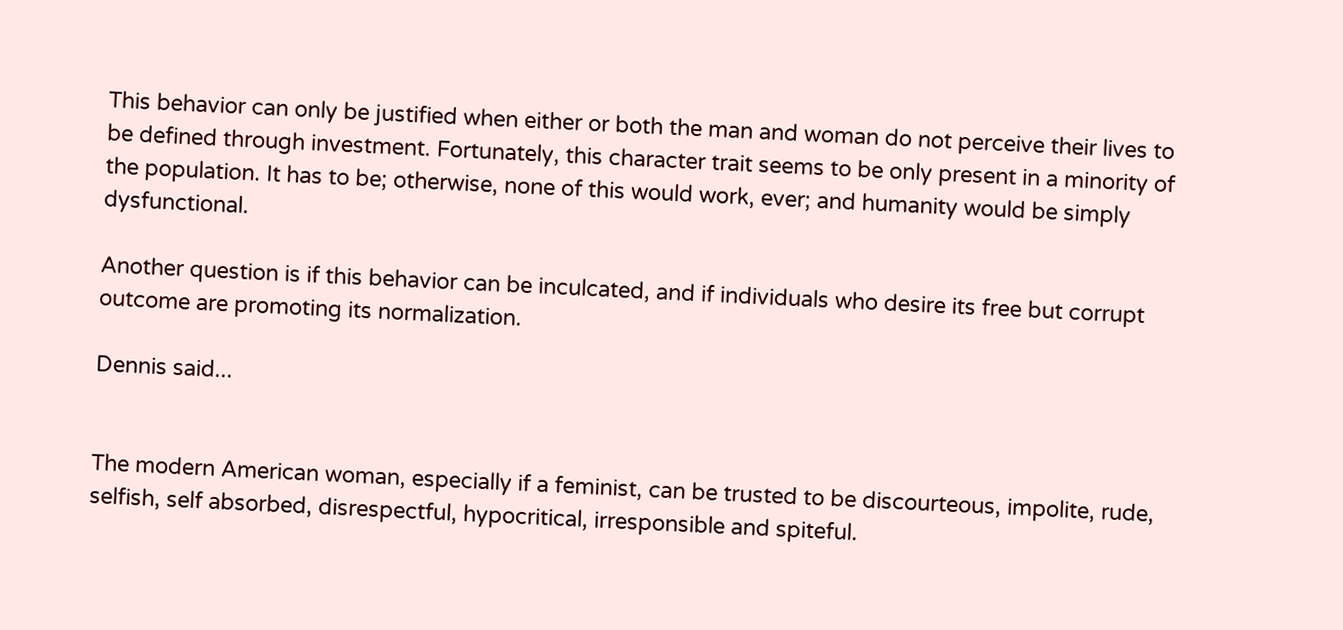This behavior can only be justified when either or both the man and woman do not perceive their lives to be defined through investment. Fortunately, this character trait seems to be only present in a minority of the population. It has to be; otherwise, none of this would work, ever; and humanity would be simply dysfunctional.

Another question is if this behavior can be inculcated, and if individuals who desire its free but corrupt outcome are promoting its normalization.

Dennis said...


The modern American woman, especially if a feminist, can be trusted to be discourteous, impolite, rude, selfish, self absorbed, disrespectful, hypocritical, irresponsible and spiteful.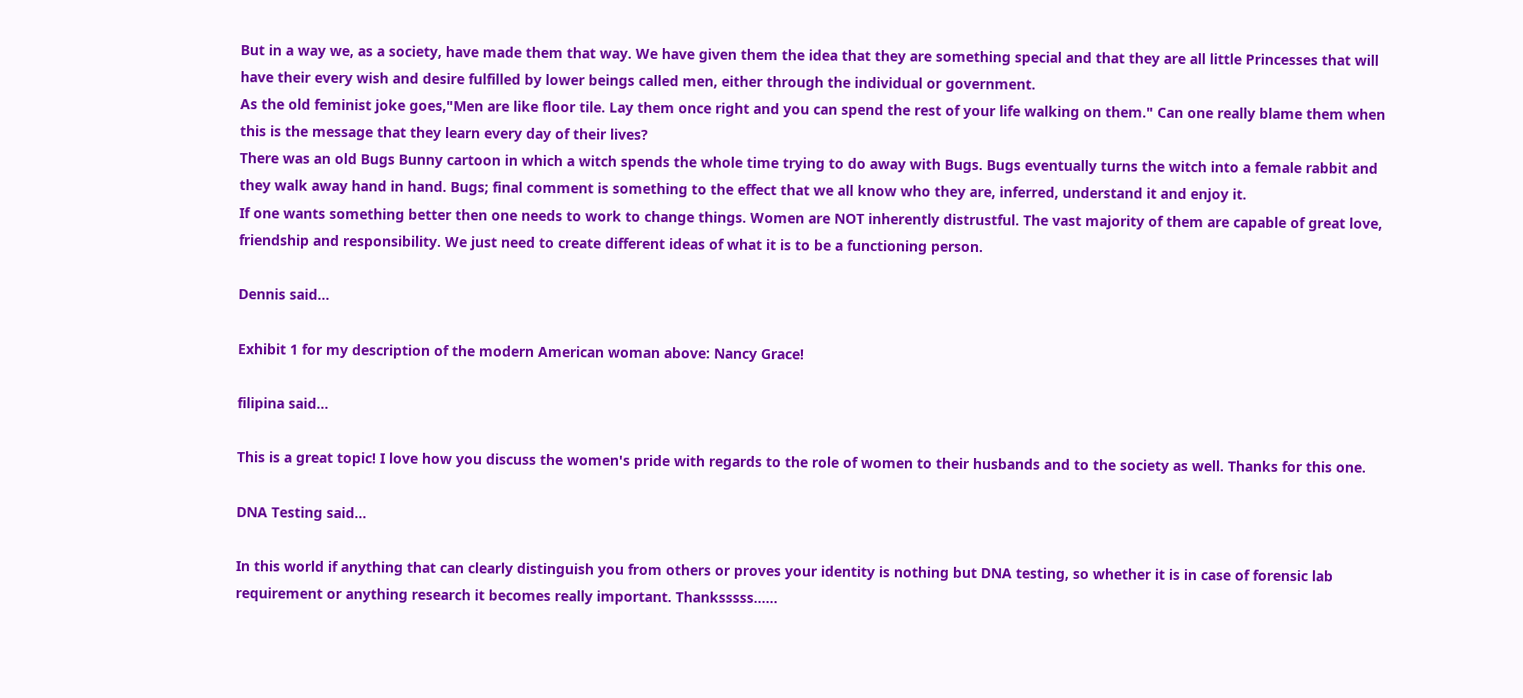But in a way we, as a society, have made them that way. We have given them the idea that they are something special and that they are all little Princesses that will have their every wish and desire fulfilled by lower beings called men, either through the individual or government.
As the old feminist joke goes,"Men are like floor tile. Lay them once right and you can spend the rest of your life walking on them." Can one really blame them when this is the message that they learn every day of their lives?
There was an old Bugs Bunny cartoon in which a witch spends the whole time trying to do away with Bugs. Bugs eventually turns the witch into a female rabbit and they walk away hand in hand. Bugs; final comment is something to the effect that we all know who they are, inferred, understand it and enjoy it.
If one wants something better then one needs to work to change things. Women are NOT inherently distrustful. The vast majority of them are capable of great love, friendship and responsibility. We just need to create different ideas of what it is to be a functioning person.

Dennis said...

Exhibit 1 for my description of the modern American woman above: Nancy Grace!

filipina said...

This is a great topic! I love how you discuss the women's pride with regards to the role of women to their husbands and to the society as well. Thanks for this one.

DNA Testing said...

In this world if anything that can clearly distinguish you from others or proves your identity is nothing but DNA testing, so whether it is in case of forensic lab requirement or anything research it becomes really important. Thanksssss……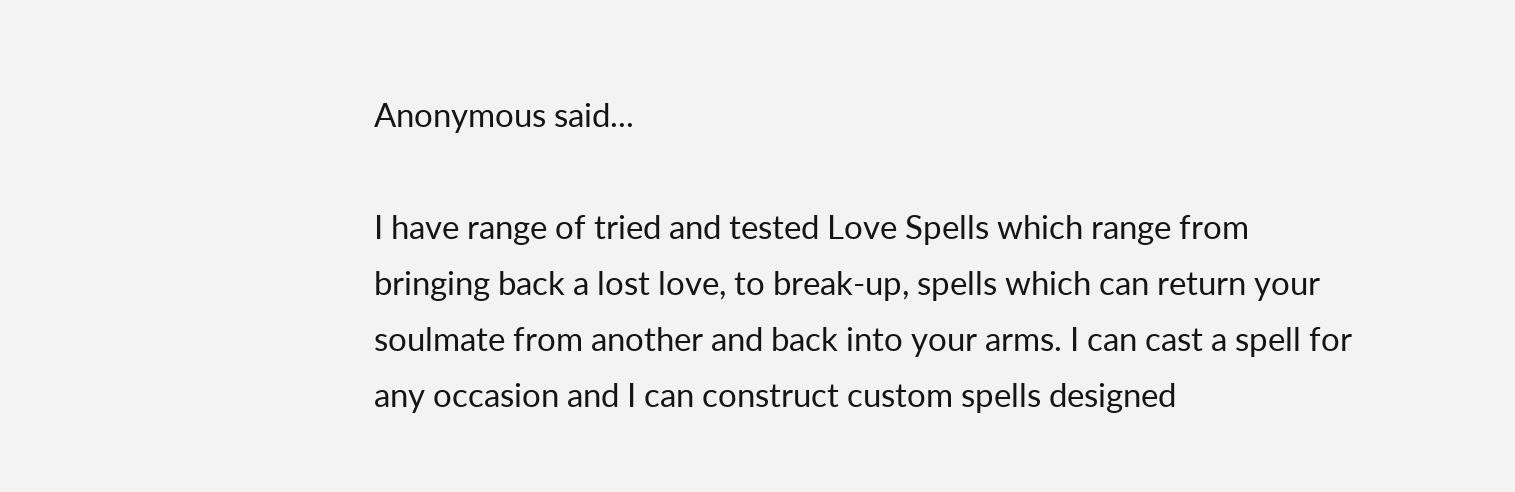Anonymous said...

I have range of tried and tested Love Spells which range from bringing back a lost love, to break-up, spells which can return your soulmate from another and back into your arms. I can cast a spell for any occasion and I can construct custom spells designed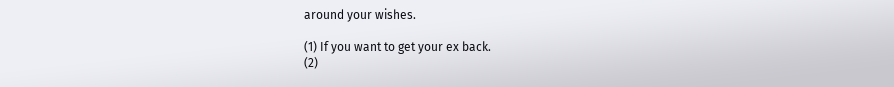around your wishes.

(1) If you want to get your ex back.
(2)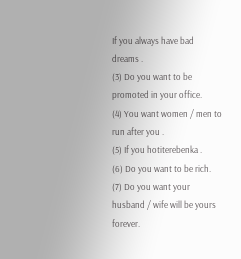If you always have bad dreams .
(3) Do you want to be promoted in your office.
(4) You want women / men to run after you .
(5) If you hotiterebenka .
(6) Do you want to be rich.
(7) Do you want your husband / wife will be yours forever.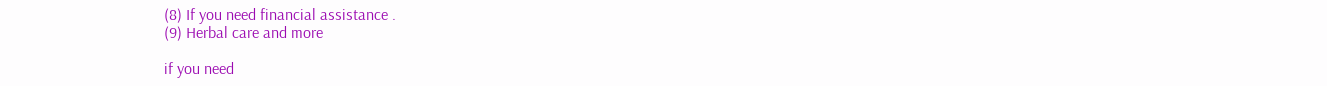(8) If you need financial assistance .
(9) Herbal care and more

if you need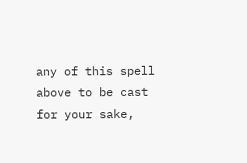any of this spell above to be cast for your sake,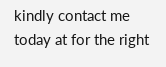kindly contact me today at for the right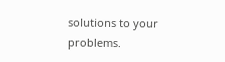solutions to your problems.